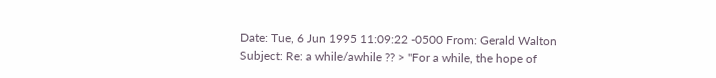Date: Tue, 6 Jun 1995 11:09:22 -0500 From: Gerald Walton Subject: Re: a while/awhile ?? > "For a while, the hope of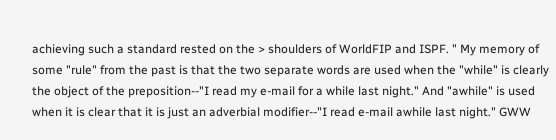achieving such a standard rested on the > shoulders of WorldFIP and ISPF. " My memory of some "rule" from the past is that the two separate words are used when the "while" is clearly the object of the preposition--"I read my e-mail for a while last night." And "awhile" is used when it is clear that it is just an adverbial modifier--"I read e-mail awhile last night." GWW